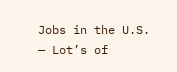Jobs in the U.S. — Lot’s of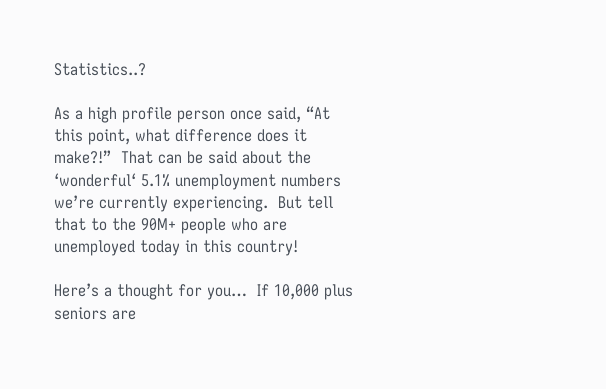Statistics..?

As a high profile person once said, “At this point, what difference does it make?!”  That can be said about the ‘wonderful‘ 5.1% unemployment numbers we’re currently experiencing.  But tell that to the 90M+ people who are unemployed today in this country!

Here’s a thought for you…  If 10,000 plus seniors are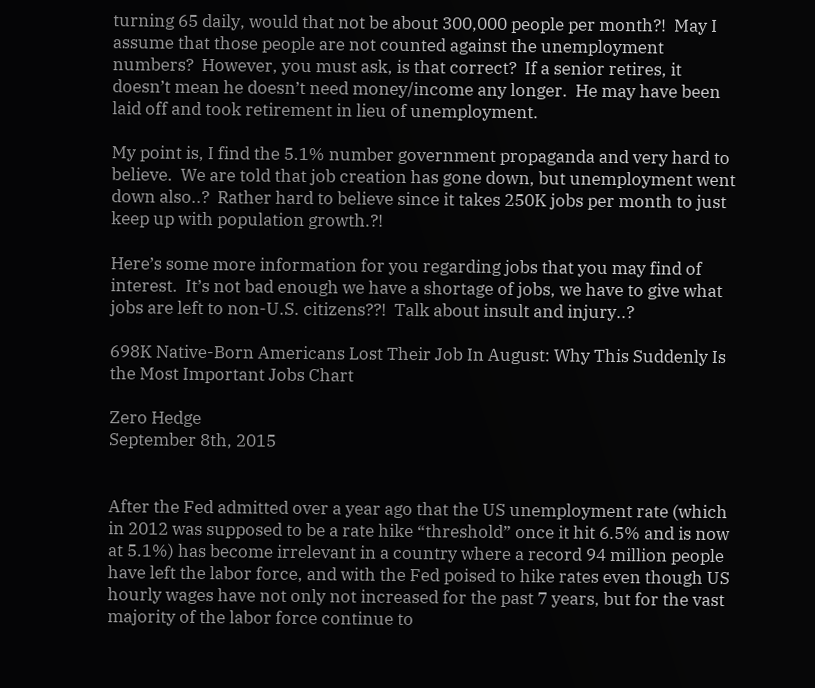turning 65 daily, would that not be about 300,000 people per month?!  May I assume that those people are not counted against the unemployment numbers?  However, you must ask, is that correct?  If a senior retires, it doesn’t mean he doesn’t need money/income any longer.  He may have been laid off and took retirement in lieu of unemployment.

My point is, I find the 5.1% number government propaganda and very hard to believe.  We are told that job creation has gone down, but unemployment went down also..?  Rather hard to believe since it takes 250K jobs per month to just keep up with population growth.?!

Here’s some more information for you regarding jobs that you may find of interest.  It’s not bad enough we have a shortage of jobs, we have to give what jobs are left to non-U.S. citizens??!  Talk about insult and injury..?

698K Native-Born Americans Lost Their Job In August: Why This Suddenly Is the Most Important Jobs Chart

Zero Hedge
September 8th, 2015


After the Fed admitted over a year ago that the US unemployment rate (which in 2012 was supposed to be a rate hike “threshold” once it hit 6.5% and is now at 5.1%) has become irrelevant in a country where a record 94 million people have left the labor force, and with the Fed poised to hike rates even though US hourly wages have not only not increased for the past 7 years, but for the vast majority of the labor force continue to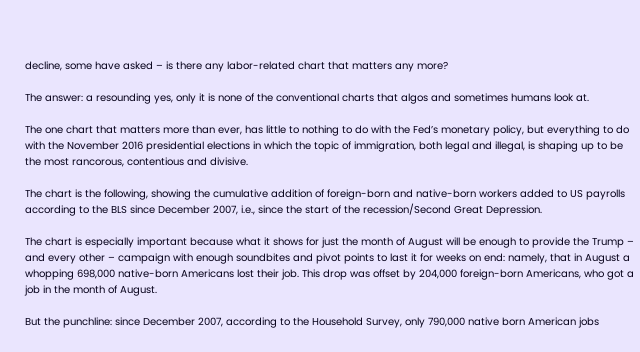decline, some have asked – is there any labor-related chart that matters any more?

The answer: a resounding yes, only it is none of the conventional charts that algos and sometimes humans look at.

The one chart that matters more than ever, has little to nothing to do with the Fed’s monetary policy, but everything to do with the November 2016 presidential elections in which the topic of immigration, both legal and illegal, is shaping up to be the most rancorous, contentious and divisive.

The chart is the following, showing the cumulative addition of foreign-born and native-born workers added to US payrolls according to the BLS since December 2007, i.e., since the start of the recession/Second Great Depression.

The chart is especially important because what it shows for just the month of August will be enough to provide the Trump – and every other – campaign with enough soundbites and pivot points to last it for weeks on end: namely, that in August a whopping 698,000 native-born Americans lost their job. This drop was offset by 204,000 foreign-born Americans, who got a job in the month of August.

But the punchline: since December 2007, according to the Household Survey, only 790,000 native born American jobs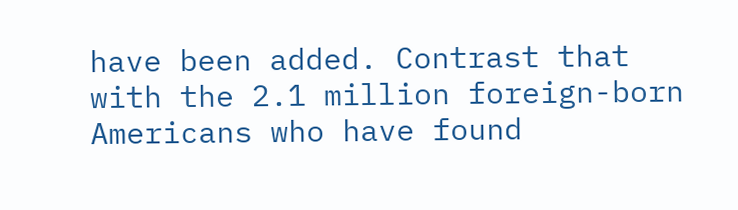have been added. Contrast that with the 2.1 million foreign-born Americans who have found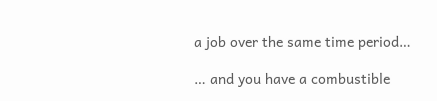a job over the same time period…

… and you have a combustible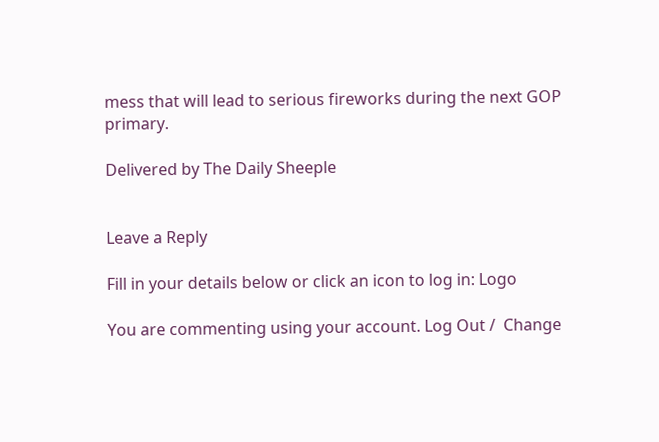mess that will lead to serious fireworks during the next GOP primary.

Delivered by The Daily Sheeple


Leave a Reply

Fill in your details below or click an icon to log in: Logo

You are commenting using your account. Log Out /  Change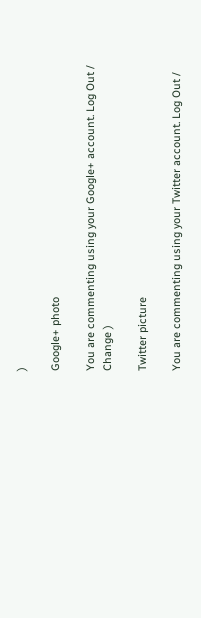)

Google+ photo

You are commenting using your Google+ account. Log Out /  Change )

Twitter picture

You are commenting using your Twitter account. Log Out /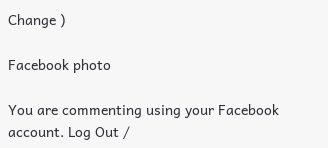Change )

Facebook photo

You are commenting using your Facebook account. Log Out /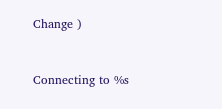Change )


Connecting to %s